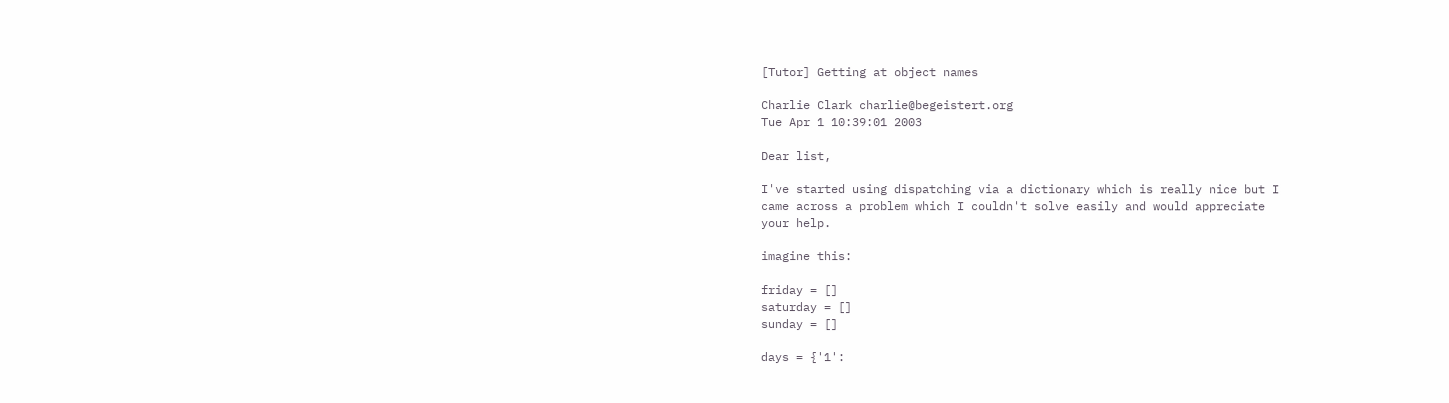[Tutor] Getting at object names

Charlie Clark charlie@begeistert.org
Tue Apr 1 10:39:01 2003

Dear list,

I've started using dispatching via a dictionary which is really nice but I
came across a problem which I couldn't solve easily and would appreciate
your help.

imagine this:

friday = []
saturday = []
sunday = []

days = {'1':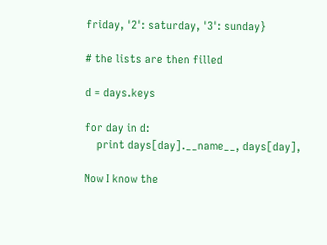friday, '2': saturday, '3': sunday}

# the lists are then filled

d = days.keys

for day in d:
    print days[day].__name__, days[day],

Now I know the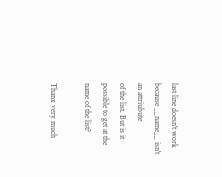last line doesn't work because __name__ isn't an attriubute
of the list. But is it possible to get at the name of the list?

Thanx very much